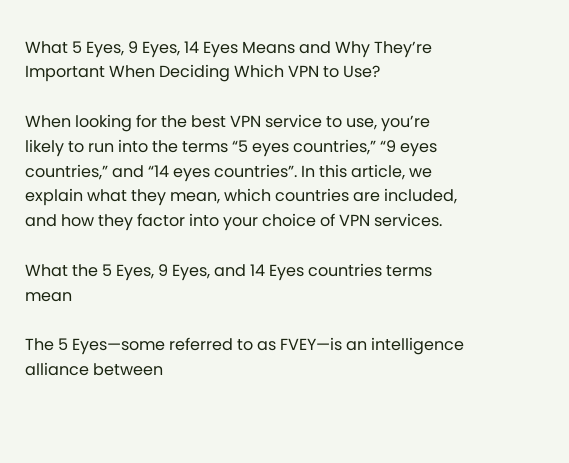What 5 Eyes, 9 Eyes, 14 Eyes Means and Why They’re Important When Deciding Which VPN to Use?

When looking for the best VPN service to use, you’re likely to run into the terms “5 eyes countries,” “9 eyes countries,” and “14 eyes countries”. In this article, we explain what they mean, which countries are included, and how they factor into your choice of VPN services.

What the 5 Eyes, 9 Eyes, and 14 Eyes countries terms mean

The 5 Eyes—some referred to as FVEY—is an intelligence alliance between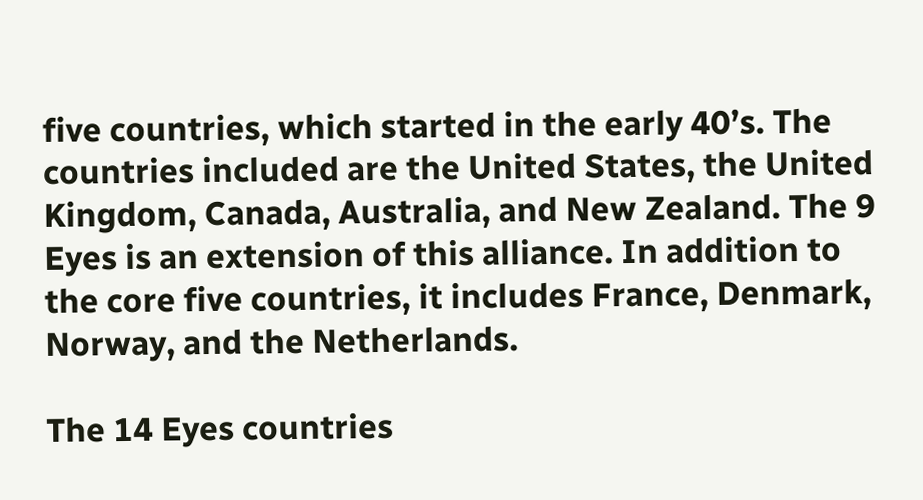five countries, which started in the early 40’s. The countries included are the United States, the United Kingdom, Canada, Australia, and New Zealand. The 9 Eyes is an extension of this alliance. In addition to the core five countries, it includes France, Denmark, Norway, and the Netherlands.

The 14 Eyes countries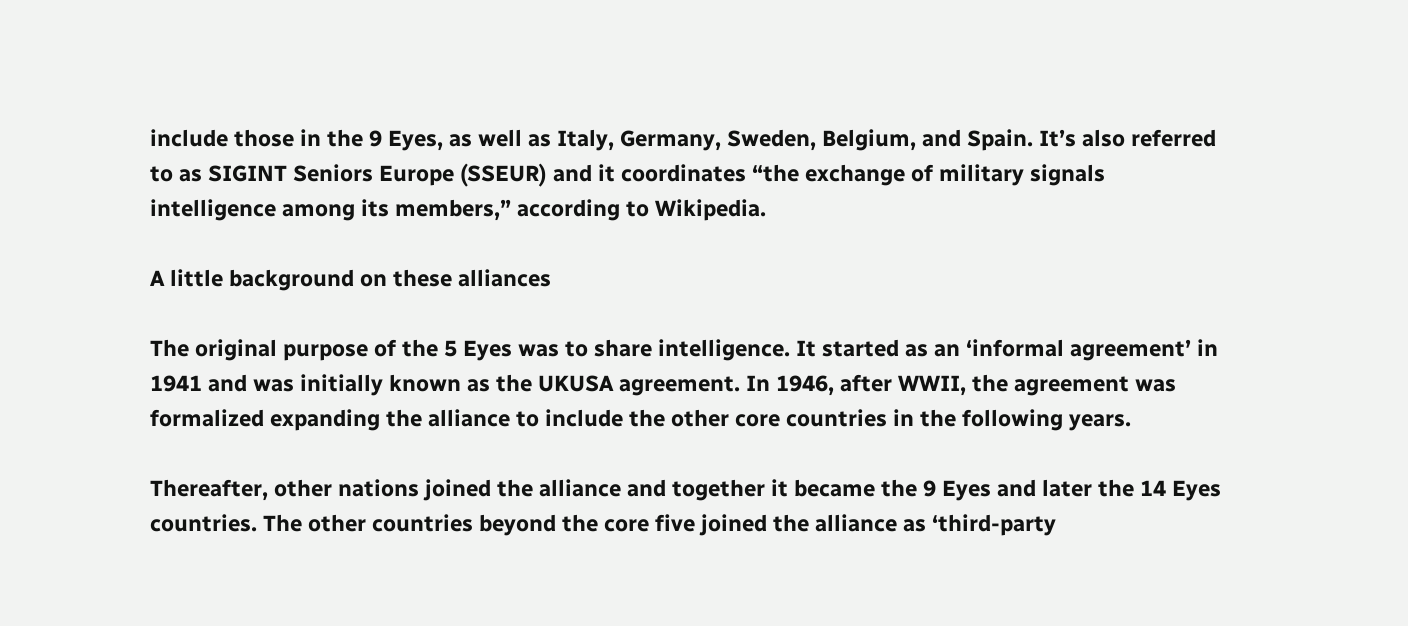include those in the 9 Eyes, as well as Italy, Germany, Sweden, Belgium, and Spain. It’s also referred to as SIGINT Seniors Europe (SSEUR) and it coordinates “the exchange of military signals intelligence among its members,” according to Wikipedia.

A little background on these alliances

The original purpose of the 5 Eyes was to share intelligence. It started as an ‘informal agreement’ in 1941 and was initially known as the UKUSA agreement. In 1946, after WWII, the agreement was formalized expanding the alliance to include the other core countries in the following years.

Thereafter, other nations joined the alliance and together it became the 9 Eyes and later the 14 Eyes countries. The other countries beyond the core five joined the alliance as ‘third-party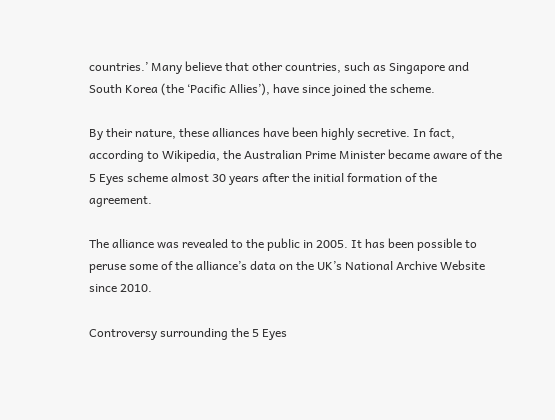countries.’ Many believe that other countries, such as Singapore and South Korea (the ‘Pacific Allies’), have since joined the scheme.

By their nature, these alliances have been highly secretive. In fact, according to Wikipedia, the Australian Prime Minister became aware of the 5 Eyes scheme almost 30 years after the initial formation of the agreement.

The alliance was revealed to the public in 2005. It has been possible to peruse some of the alliance’s data on the UK’s National Archive Website since 2010.

Controversy surrounding the 5 Eyes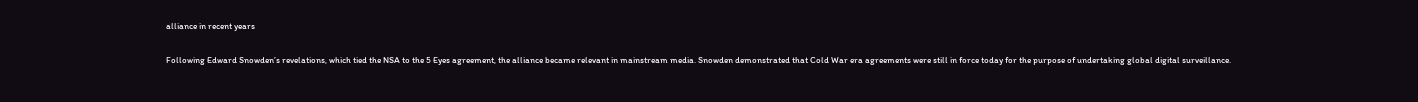alliance in recent years

Following Edward Snowden’s revelations, which tied the NSA to the 5 Eyes agreement, the alliance became relevant in mainstream media. Snowden demonstrated that Cold War era agreements were still in force today for the purpose of undertaking global digital surveillance.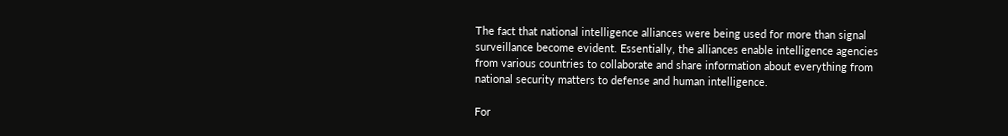The fact that national intelligence alliances were being used for more than signal surveillance become evident. Essentially, the alliances enable intelligence agencies from various countries to collaborate and share information about everything from national security matters to defense and human intelligence.

For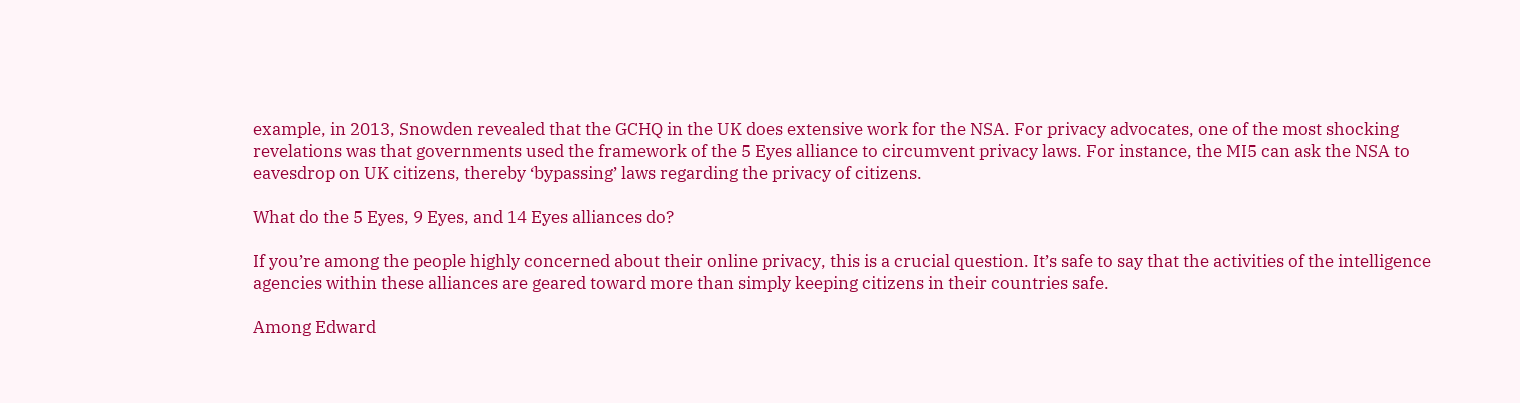example, in 2013, Snowden revealed that the GCHQ in the UK does extensive work for the NSA. For privacy advocates, one of the most shocking revelations was that governments used the framework of the 5 Eyes alliance to circumvent privacy laws. For instance, the MI5 can ask the NSA to eavesdrop on UK citizens, thereby ‘bypassing’ laws regarding the privacy of citizens.

What do the 5 Eyes, 9 Eyes, and 14 Eyes alliances do?

If you’re among the people highly concerned about their online privacy, this is a crucial question. It’s safe to say that the activities of the intelligence agencies within these alliances are geared toward more than simply keeping citizens in their countries safe.

Among Edward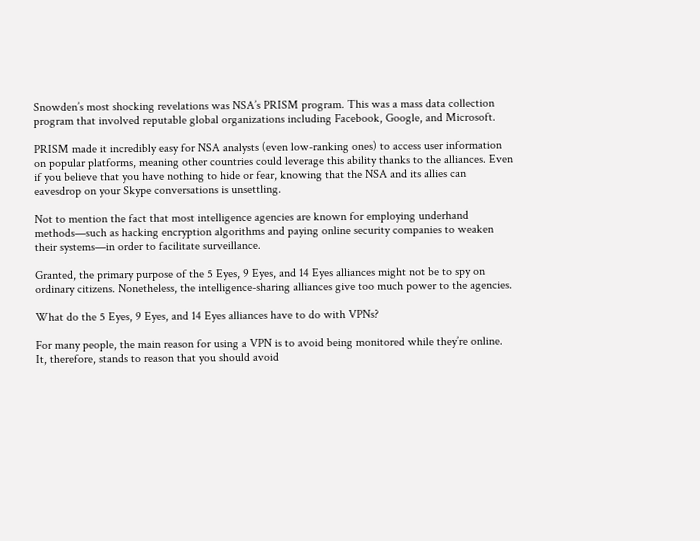Snowden’s most shocking revelations was NSA’s PRISM program. This was a mass data collection program that involved reputable global organizations including Facebook, Google, and Microsoft.

PRISM made it incredibly easy for NSA analysts (even low-ranking ones) to access user information on popular platforms, meaning other countries could leverage this ability thanks to the alliances. Even if you believe that you have nothing to hide or fear, knowing that the NSA and its allies can eavesdrop on your Skype conversations is unsettling.

Not to mention the fact that most intelligence agencies are known for employing underhand methods—such as hacking encryption algorithms and paying online security companies to weaken their systems—in order to facilitate surveillance.

Granted, the primary purpose of the 5 Eyes, 9 Eyes, and 14 Eyes alliances might not be to spy on ordinary citizens. Nonetheless, the intelligence-sharing alliances give too much power to the agencies.

What do the 5 Eyes, 9 Eyes, and 14 Eyes alliances have to do with VPNs?

For many people, the main reason for using a VPN is to avoid being monitored while they’re online. It, therefore, stands to reason that you should avoid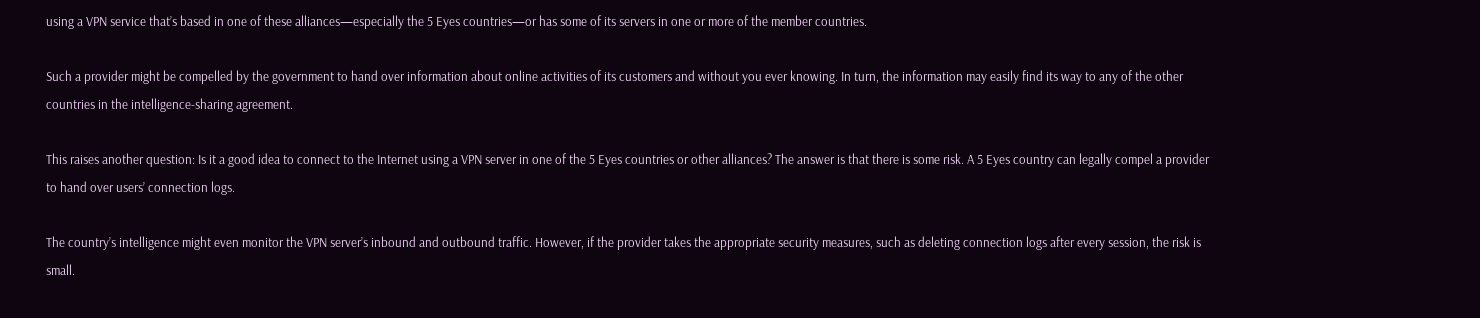using a VPN service that’s based in one of these alliances—especially the 5 Eyes countries—or has some of its servers in one or more of the member countries.

Such a provider might be compelled by the government to hand over information about online activities of its customers and without you ever knowing. In turn, the information may easily find its way to any of the other countries in the intelligence-sharing agreement.

This raises another question: Is it a good idea to connect to the Internet using a VPN server in one of the 5 Eyes countries or other alliances? The answer is that there is some risk. A 5 Eyes country can legally compel a provider to hand over users’ connection logs.

The country’s intelligence might even monitor the VPN server’s inbound and outbound traffic. However, if the provider takes the appropriate security measures, such as deleting connection logs after every session, the risk is small.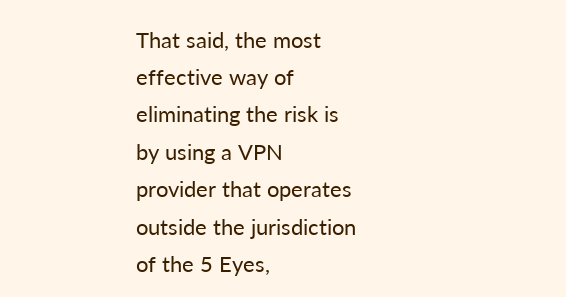That said, the most effective way of eliminating the risk is by using a VPN provider that operates outside the jurisdiction of the 5 Eyes,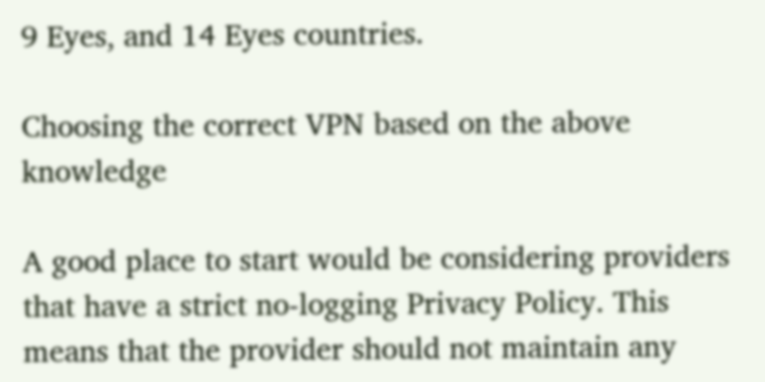9 Eyes, and 14 Eyes countries.

Choosing the correct VPN based on the above knowledge

A good place to start would be considering providers that have a strict no-logging Privacy Policy. This means that the provider should not maintain any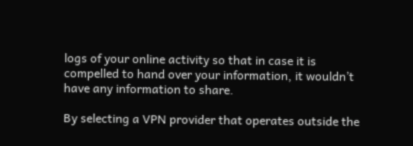logs of your online activity so that in case it is compelled to hand over your information, it wouldn’t have any information to share.

By selecting a VPN provider that operates outside the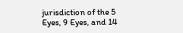jurisdiction of the 5 Eyes, 9 Eyes, and 14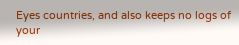Eyes countries, and also keeps no logs of your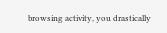browsing activity, you drastically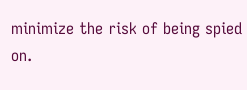minimize the risk of being spied on.